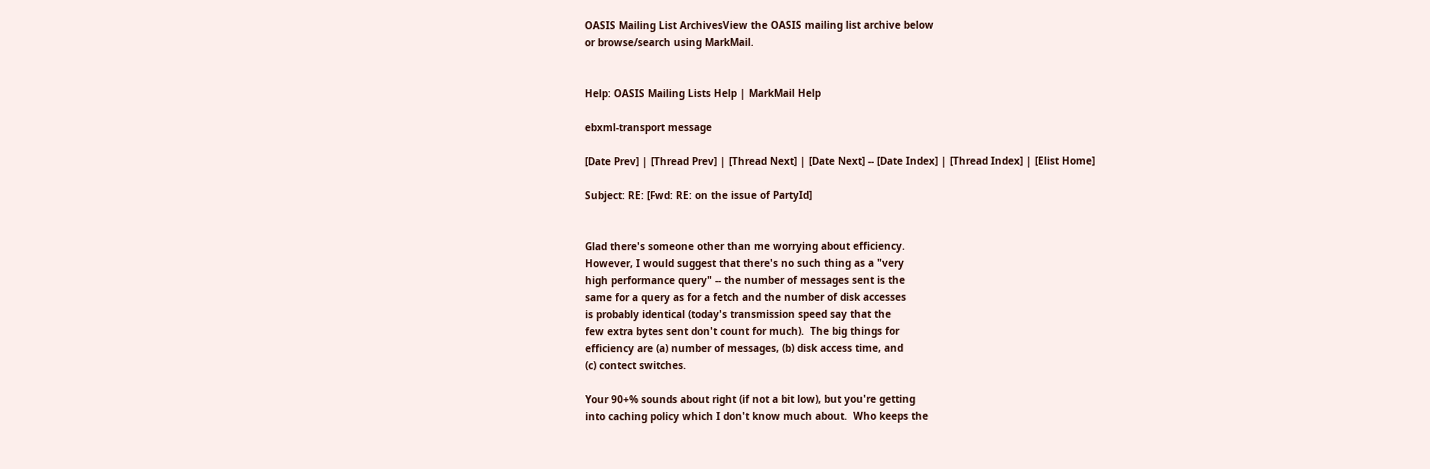OASIS Mailing List ArchivesView the OASIS mailing list archive below
or browse/search using MarkMail.


Help: OASIS Mailing Lists Help | MarkMail Help

ebxml-transport message

[Date Prev] | [Thread Prev] | [Thread Next] | [Date Next] -- [Date Index] | [Thread Index] | [Elist Home]

Subject: RE: [Fwd: RE: on the issue of PartyId]


Glad there's someone other than me worrying about efficiency.
However, I would suggest that there's no such thing as a "very
high performance query" -- the number of messages sent is the
same for a query as for a fetch and the number of disk accesses
is probably identical (today's transmission speed say that the
few extra bytes sent don't count for much).  The big things for
efficiency are (a) number of messages, (b) disk access time, and
(c) contect switches.

Your 90+% sounds about right (if not a bit low), but you're getting
into caching policy which I don't know much about.  Who keeps the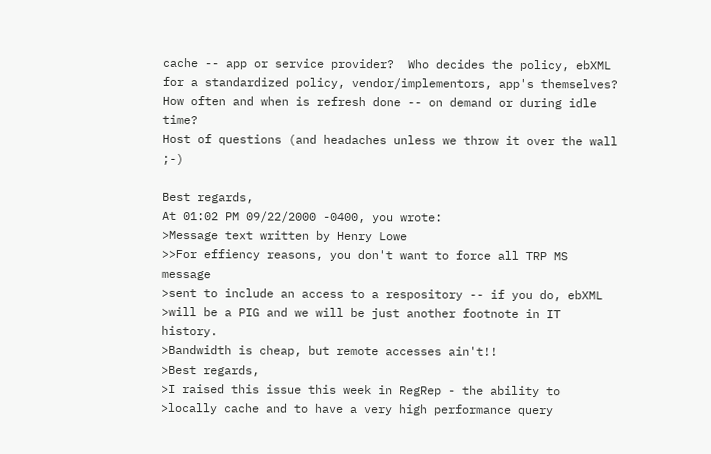cache -- app or service provider?  Who decides the policy, ebXML
for a standardized policy, vendor/implementors, app's themselves?
How often and when is refresh done -- on demand or during idle time?
Host of questions (and headaches unless we throw it over the wall ;-)

Best regards,
At 01:02 PM 09/22/2000 -0400, you wrote:
>Message text written by Henry Lowe
>>For effiency reasons, you don't want to force all TRP MS message
>sent to include an access to a respository -- if you do, ebXML
>will be a PIG and we will be just another footnote in IT history.
>Bandwidth is cheap, but remote accesses ain't!!
>Best regards,
>I raised this issue this week in RegRep - the ability to
>locally cache and to have a very high performance query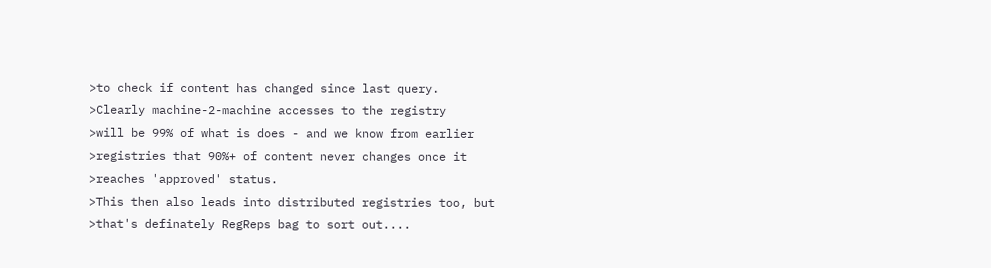>to check if content has changed since last query.
>Clearly machine-2-machine accesses to the registry
>will be 99% of what is does - and we know from earlier
>registries that 90%+ of content never changes once it
>reaches 'approved' status.
>This then also leads into distributed registries too, but
>that's definately RegReps bag to sort out....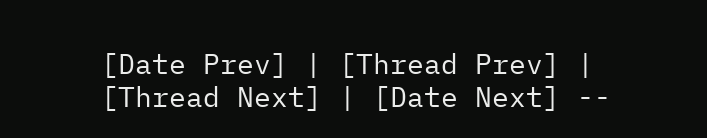[Date Prev] | [Thread Prev] | [Thread Next] | [Date Next] --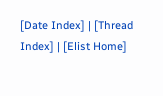[Date Index] | [Thread Index] | [Elist Home]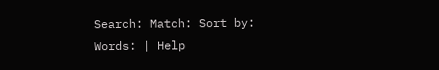Search: Match: Sort by:
Words: | Help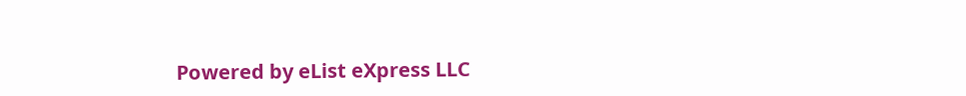Powered by eList eXpress LLC